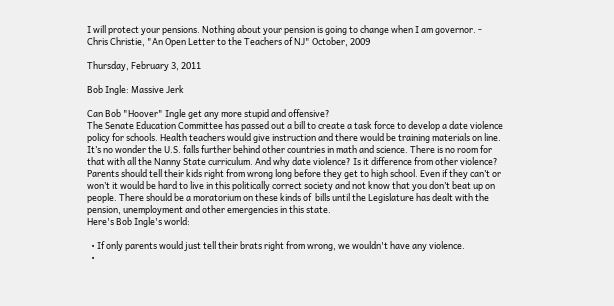I will protect your pensions. Nothing about your pension is going to change when I am governor. - Chris Christie, "An Open Letter to the Teachers of NJ" October, 2009

Thursday, February 3, 2011

Bob Ingle: Massive Jerk

Can Bob "Hoover" Ingle get any more stupid and offensive?
The Senate Education Committee has passed out a bill to create a task force to develop a date violence policy for schools. Health teachers would give instruction and there would be training materials on line. It’s no wonder the U.S. falls further behind other countries in math and science. There is no room for that with all the Nanny State curriculum. And why date violence? Is it difference from other violence?  Parents should tell their kids right from wrong long before they get to high school. Even if they can’t or won’t it would be hard to live in this politically correct society and not know that you don’t beat up on people. There should be a moratorium on these kinds of  bills until the Legislature has dealt with the pension, unemployment and other emergencies in this state.
Here's Bob Ingle's world:

  • If only parents would just tell their brats right from wrong, we wouldn't have any violence.
  •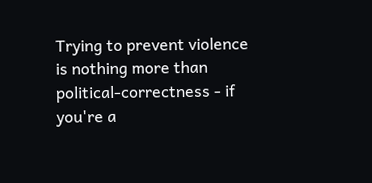Trying to prevent violence is nothing more than political-correctness - if you're a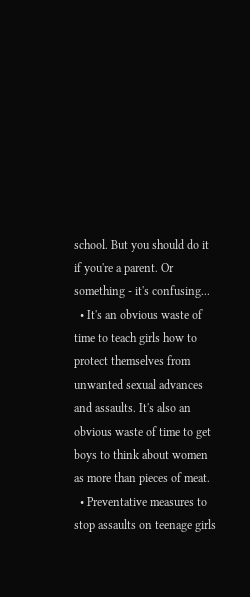school. But you should do it if you're a parent. Or something - it's confusing...
  • It's an obvious waste of time to teach girls how to protect themselves from unwanted sexual advances and assaults. It's also an obvious waste of time to get boys to think about women as more than pieces of meat.
  • Preventative measures to stop assaults on teenage girls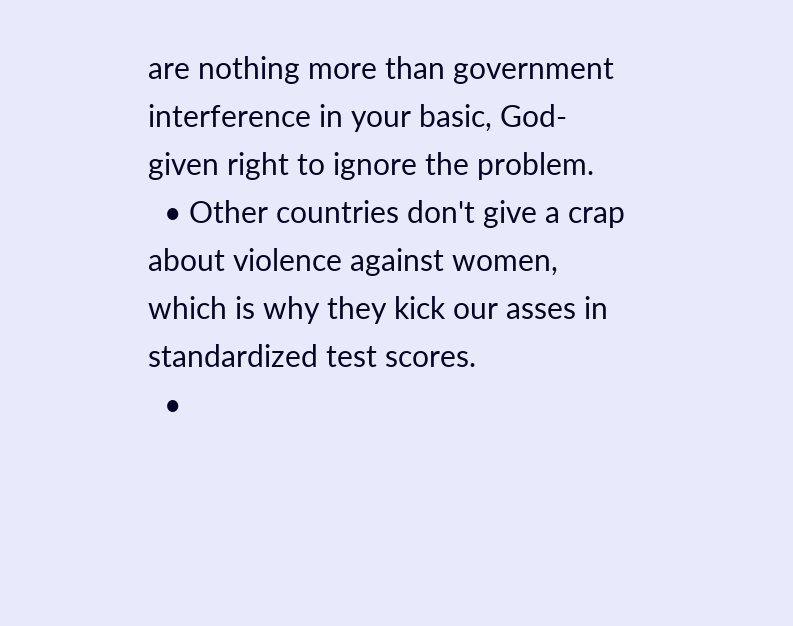are nothing more than government interference in your basic, God-given right to ignore the problem.
  • Other countries don't give a crap about violence against women, which is why they kick our asses in standardized test scores.
  •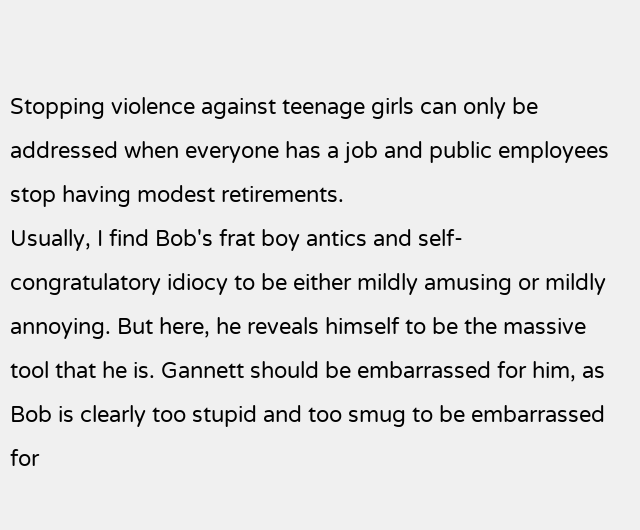Stopping violence against teenage girls can only be addressed when everyone has a job and public employees stop having modest retirements.
Usually, I find Bob's frat boy antics and self-congratulatory idiocy to be either mildly amusing or mildly annoying. But here, he reveals himself to be the massive tool that he is. Gannett should be embarrassed for him, as Bob is clearly too stupid and too smug to be embarrassed for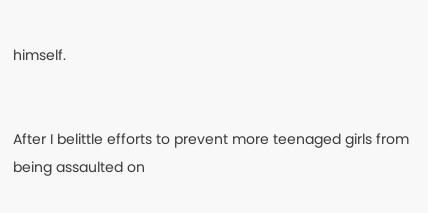himself.


After I belittle efforts to prevent more teenaged girls from being assaulted on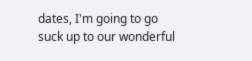dates, I'm going to go suck up to our wonderful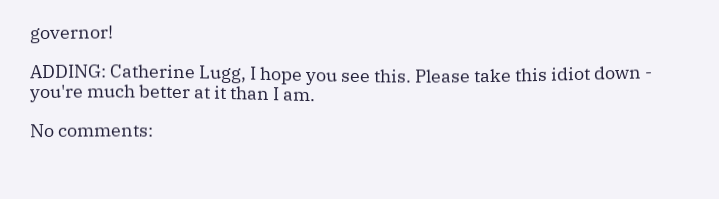governor!

ADDING: Catherine Lugg, I hope you see this. Please take this idiot down - you're much better at it than I am.

No comments: